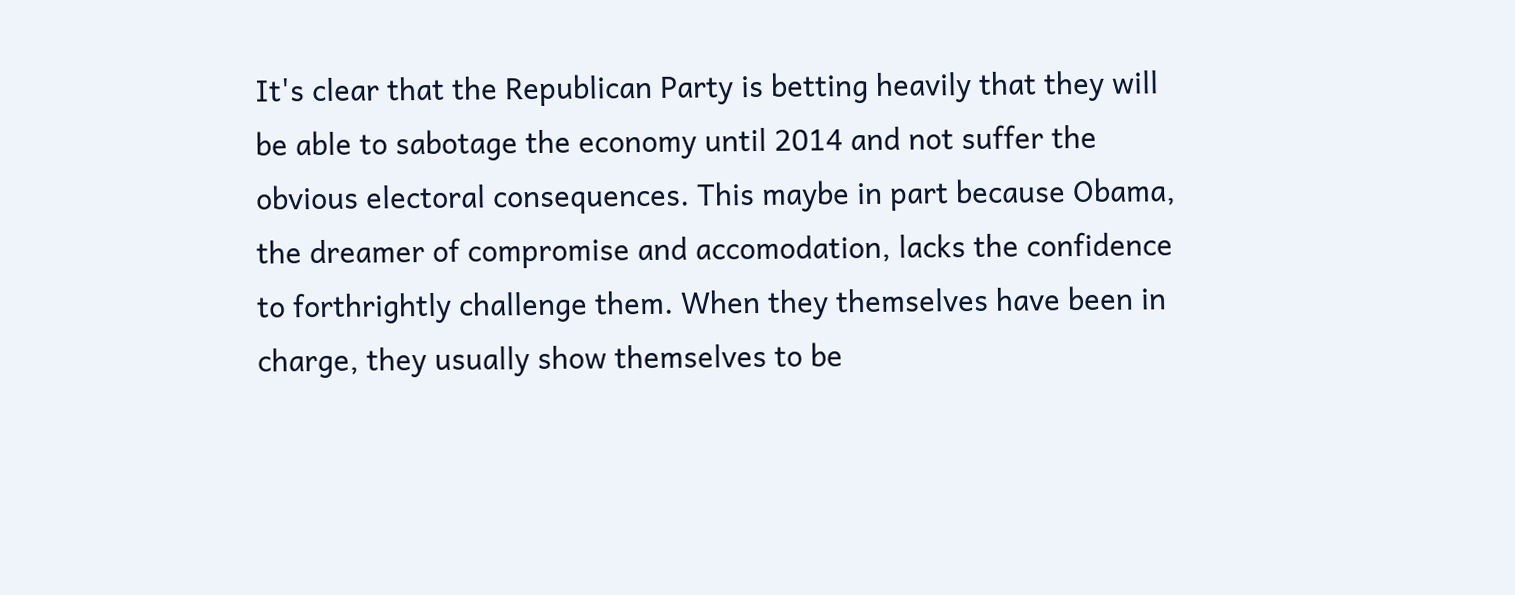It's clear that the Republican Party is betting heavily that they will be able to sabotage the economy until 2014 and not suffer the obvious electoral consequences. This maybe in part because Obama, the dreamer of compromise and accomodation, lacks the confidence to forthrightly challenge them. When they themselves have been in charge, they usually show themselves to be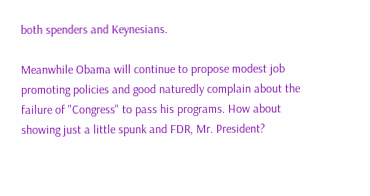both spenders and Keynesians.

Meanwhile Obama will continue to propose modest job promoting policies and good naturedly complain about the failure of "Congress" to pass his programs. How about showing just a little spunk and FDR, Mr. President?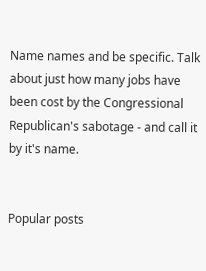Name names and be specific. Talk about just how many jobs have been cost by the Congressional Republican's sabotage - and call it by it's name.


Popular posts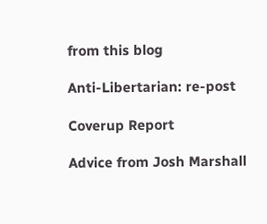from this blog

Anti-Libertarian: re-post

Coverup Report

Advice from Josh Marshall